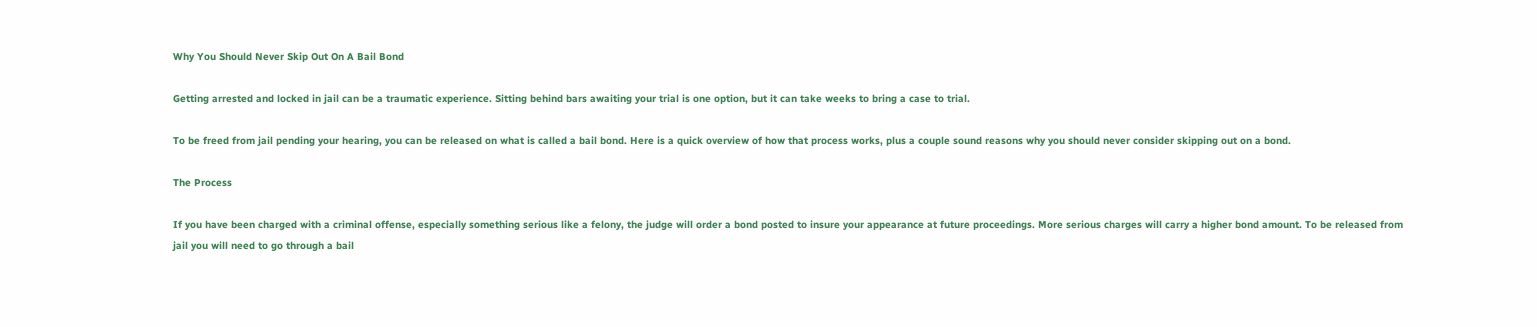Why You Should Never Skip Out On A Bail Bond

Getting arrested and locked in jail can be a traumatic experience. Sitting behind bars awaiting your trial is one option, but it can take weeks to bring a case to trial.

To be freed from jail pending your hearing, you can be released on what is called a bail bond. Here is a quick overview of how that process works, plus a couple sound reasons why you should never consider skipping out on a bond.

The Process

If you have been charged with a criminal offense, especially something serious like a felony, the judge will order a bond posted to insure your appearance at future proceedings. More serious charges will carry a higher bond amount. To be released from jail you will need to go through a bail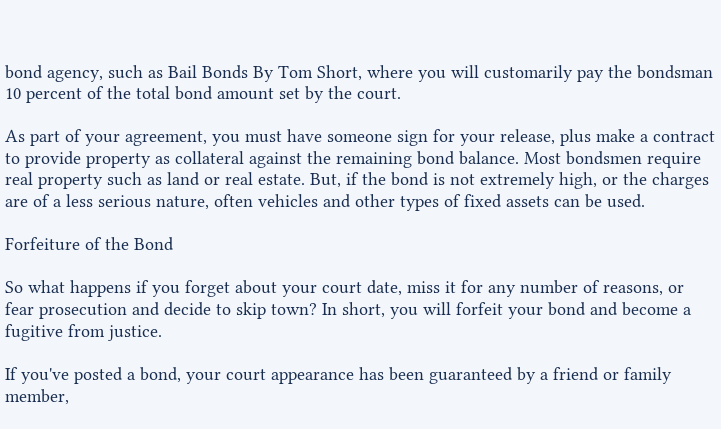bond agency, such as Bail Bonds By Tom Short, where you will customarily pay the bondsman 10 percent of the total bond amount set by the court.

As part of your agreement, you must have someone sign for your release, plus make a contract to provide property as collateral against the remaining bond balance. Most bondsmen require real property such as land or real estate. But, if the bond is not extremely high, or the charges are of a less serious nature, often vehicles and other types of fixed assets can be used.

Forfeiture of the Bond

So what happens if you forget about your court date, miss it for any number of reasons, or fear prosecution and decide to skip town? In short, you will forfeit your bond and become a fugitive from justice.

If you've posted a bond, your court appearance has been guaranteed by a friend or family member,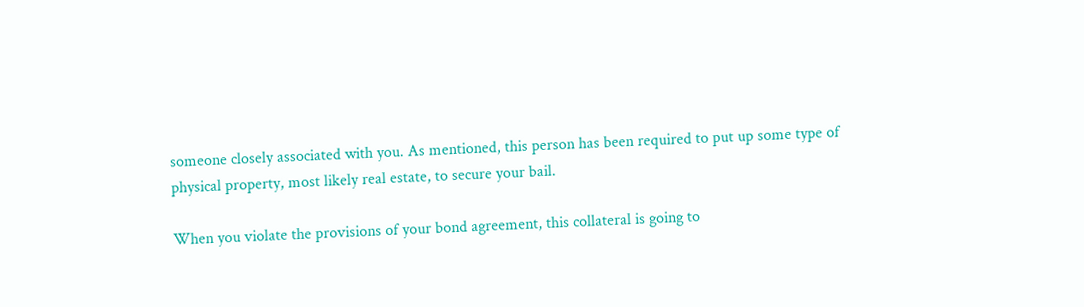someone closely associated with you. As mentioned, this person has been required to put up some type of physical property, most likely real estate, to secure your bail.

When you violate the provisions of your bond agreement, this collateral is going to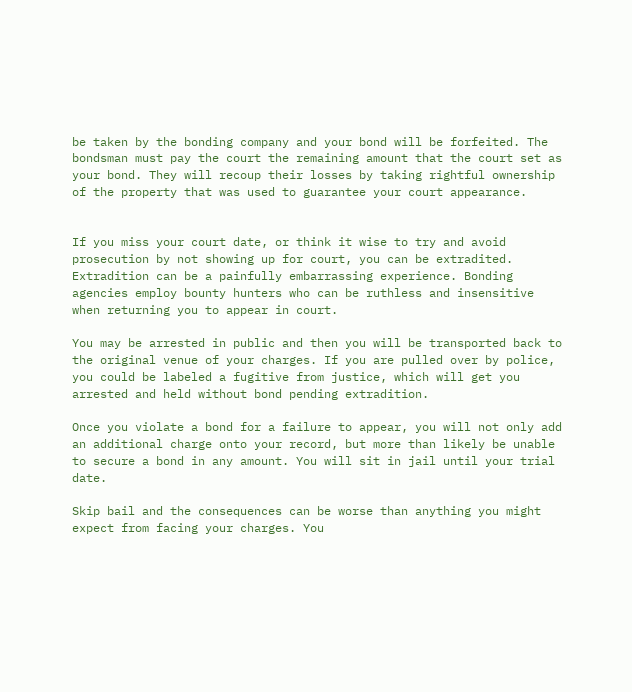be taken by the bonding company and your bond will be forfeited. The bondsman must pay the court the remaining amount that the court set as your bond. They will recoup their losses by taking rightful ownership of the property that was used to guarantee your court appearance.


If you miss your court date, or think it wise to try and avoid prosecution by not showing up for court, you can be extradited. Extradition can be a painfully embarrassing experience. Bonding agencies employ bounty hunters who can be ruthless and insensitive when returning you to appear in court.

You may be arrested in public and then you will be transported back to the original venue of your charges. If you are pulled over by police, you could be labeled a fugitive from justice, which will get you arrested and held without bond pending extradition.

Once you violate a bond for a failure to appear, you will not only add an additional charge onto your record, but more than likely be unable to secure a bond in any amount. You will sit in jail until your trial date.

Skip bail and the consequences can be worse than anything you might expect from facing your charges. You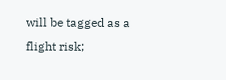will be tagged as a flight risk;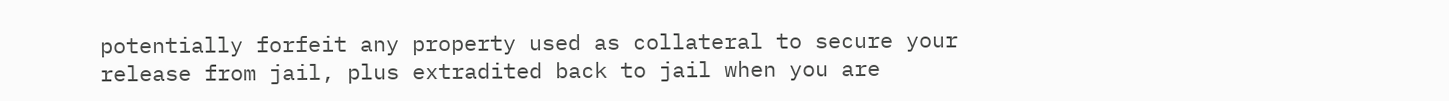potentially forfeit any property used as collateral to secure your release from jail, plus extradited back to jail when you are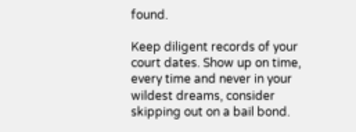found.

Keep diligent records of your court dates. Show up on time, every time and never in your wildest dreams, consider skipping out on a bail bond.